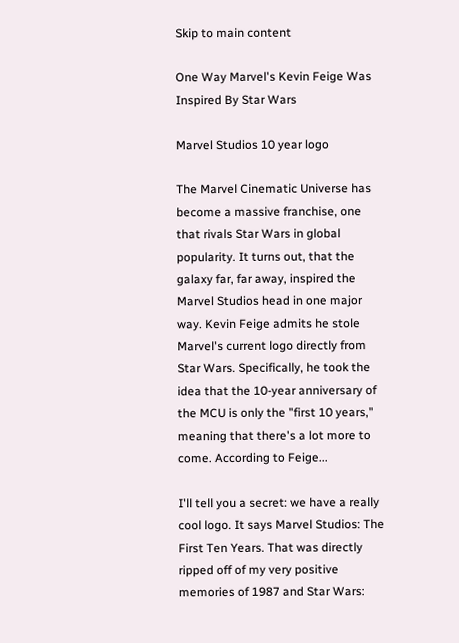Skip to main content

One Way Marvel's Kevin Feige Was Inspired By Star Wars

Marvel Studios 10 year logo

The Marvel Cinematic Universe has become a massive franchise, one that rivals Star Wars in global popularity. It turns out, that the galaxy far, far away, inspired the Marvel Studios head in one major way. Kevin Feige admits he stole Marvel's current logo directly from Star Wars. Specifically, he took the idea that the 10-year anniversary of the MCU is only the "first 10 years," meaning that there's a lot more to come. According to Feige...

I'll tell you a secret: we have a really cool logo. It says Marvel Studios: The First Ten Years. That was directly ripped off of my very positive memories of 1987 and Star Wars: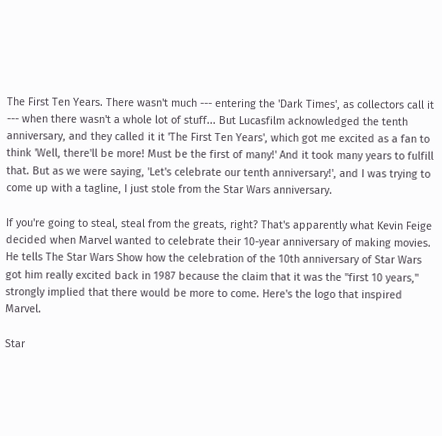The First Ten Years. There wasn't much --- entering the 'Dark Times', as collectors call it --- when there wasn't a whole lot of stuff... But Lucasfilm acknowledged the tenth anniversary, and they called it it 'The First Ten Years', which got me excited as a fan to think 'Well, there'll be more! Must be the first of many!' And it took many years to fulfill that. But as we were saying, 'Let's celebrate our tenth anniversary!', and I was trying to come up with a tagline, I just stole from the Star Wars anniversary.

If you're going to steal, steal from the greats, right? That's apparently what Kevin Feige decided when Marvel wanted to celebrate their 10-year anniversary of making movies. He tells The Star Wars Show how the celebration of the 10th anniversary of Star Wars got him really excited back in 1987 because the claim that it was the "first 10 years," strongly implied that there would be more to come. Here's the logo that inspired Marvel.

Star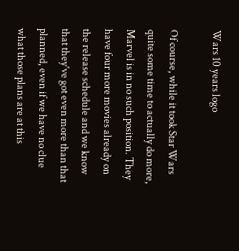Wars 10 years logo

Of course, while it took Star Wars quite some time to actually do more, Marvel is in no such position. They have four more movies already on the release schedule and we know that they've got even more than that planned, even if we have no clue what those plans are at this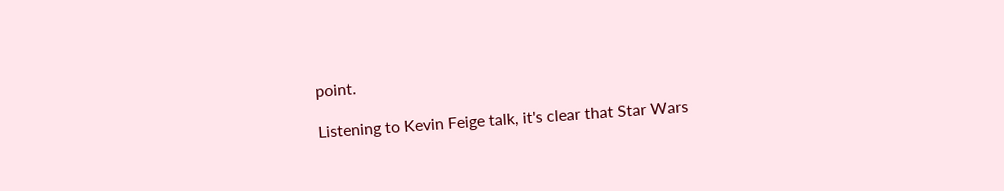point.

Listening to Kevin Feige talk, it's clear that Star Wars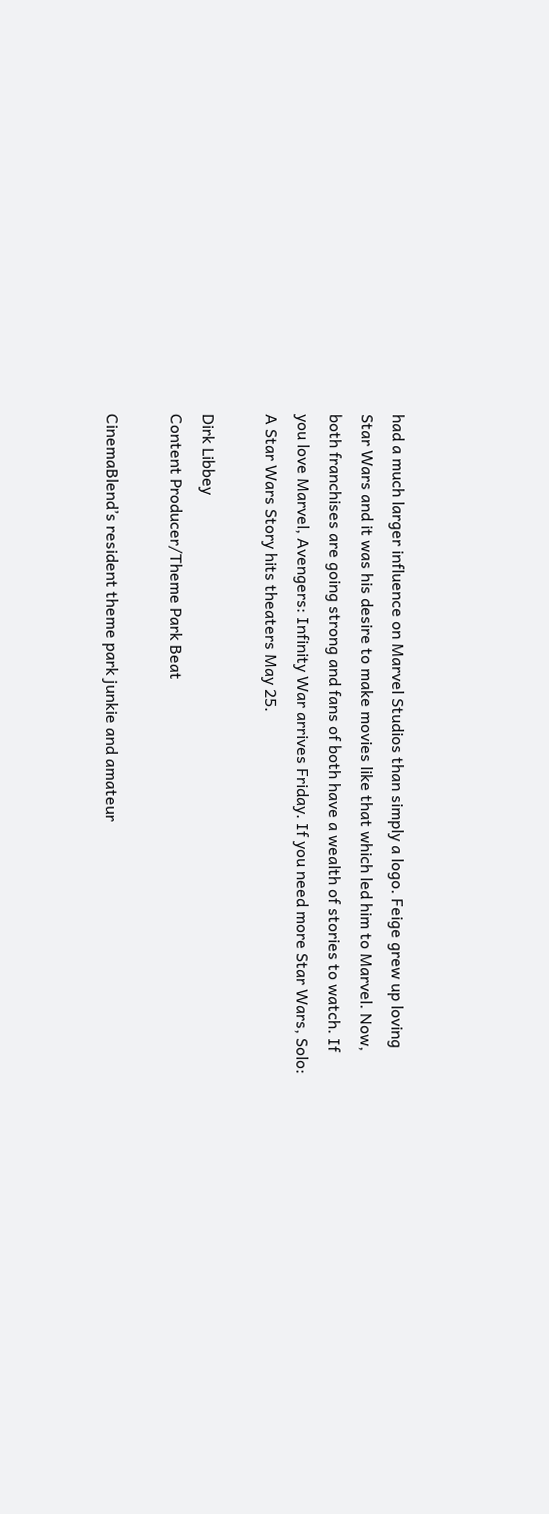had a much larger influence on Marvel Studios than simply a logo. Feige grew up loving Star Wars and it was his desire to make movies like that which led him to Marvel. Now, both franchises are going strong and fans of both have a wealth of stories to watch. If you love Marvel, Avengers: Infinity War arrives Friday. If you need more Star Wars, Solo: A Star Wars Story hits theaters May 25.

Dirk Libbey
Content Producer/Theme Park Beat

CinemaBlend’s resident theme park junkie and amateur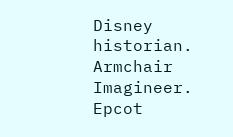Disney historian. Armchair Imagineer. Epcot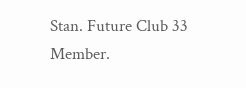Stan. Future Club 33 Member.